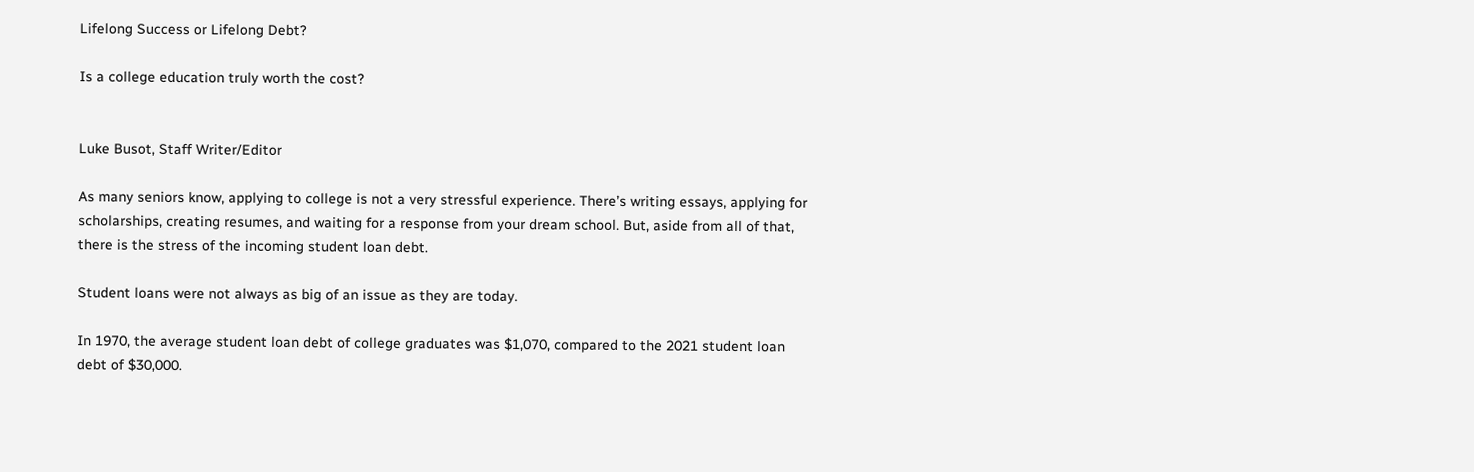Lifelong Success or Lifelong Debt?

Is a college education truly worth the cost?


Luke Busot, Staff Writer/Editor

As many seniors know, applying to college is not a very stressful experience. There’s writing essays, applying for scholarships, creating resumes, and waiting for a response from your dream school. But, aside from all of that, there is the stress of the incoming student loan debt.

Student loans were not always as big of an issue as they are today.

In 1970, the average student loan debt of college graduates was $1,070, compared to the 2021 student loan debt of $30,000.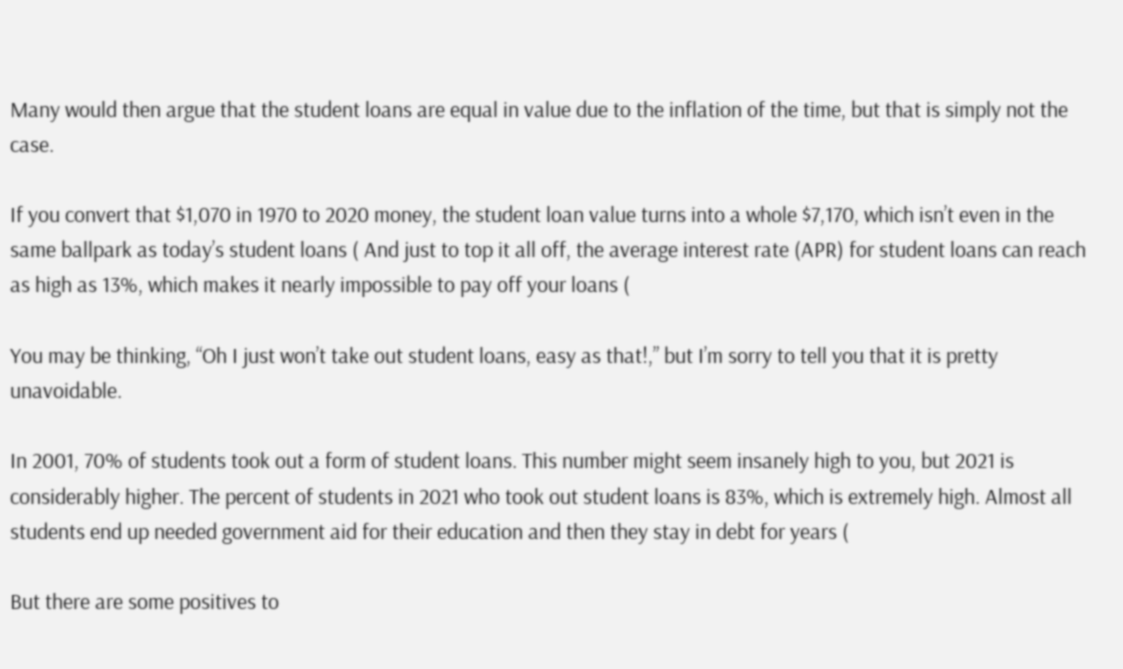Many would then argue that the student loans are equal in value due to the inflation of the time, but that is simply not the case.

If you convert that $1,070 in 1970 to 2020 money, the student loan value turns into a whole $7,170, which isn’t even in the same ballpark as today’s student loans ( And just to top it all off, the average interest rate (APR) for student loans can reach as high as 13%, which makes it nearly impossible to pay off your loans (

You may be thinking, “Oh I just won’t take out student loans, easy as that!,” but I’m sorry to tell you that it is pretty unavoidable.

In 2001, 70% of students took out a form of student loans. This number might seem insanely high to you, but 2021 is considerably higher. The percent of students in 2021 who took out student loans is 83%, which is extremely high. Almost all students end up needed government aid for their education and then they stay in debt for years (

But there are some positives to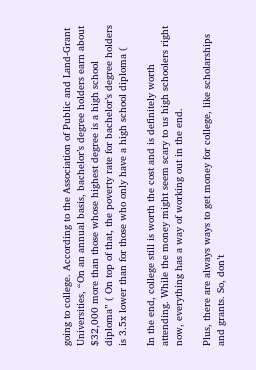going to college. According to the Association of Public and Land-Grant Universities, “On an annual basis, bachelor’s degree holders earn about $32,000 more than those whose highest degree is a high school diploma” ( On top of that, the poverty rate for bachelor’s degree holders is 3.5x lower than for those who only have a high school diploma (

In the end, college still is worth the cost and is definitely worth attending. While the money might seem scary to us high schoolers right now, everything has a way of working out in the end.

Plus, there are always ways to get money for college, like scholarships and grants. So, don’t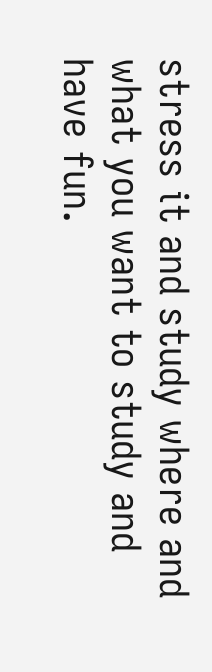stress it and study where and what you want to study and have fun.